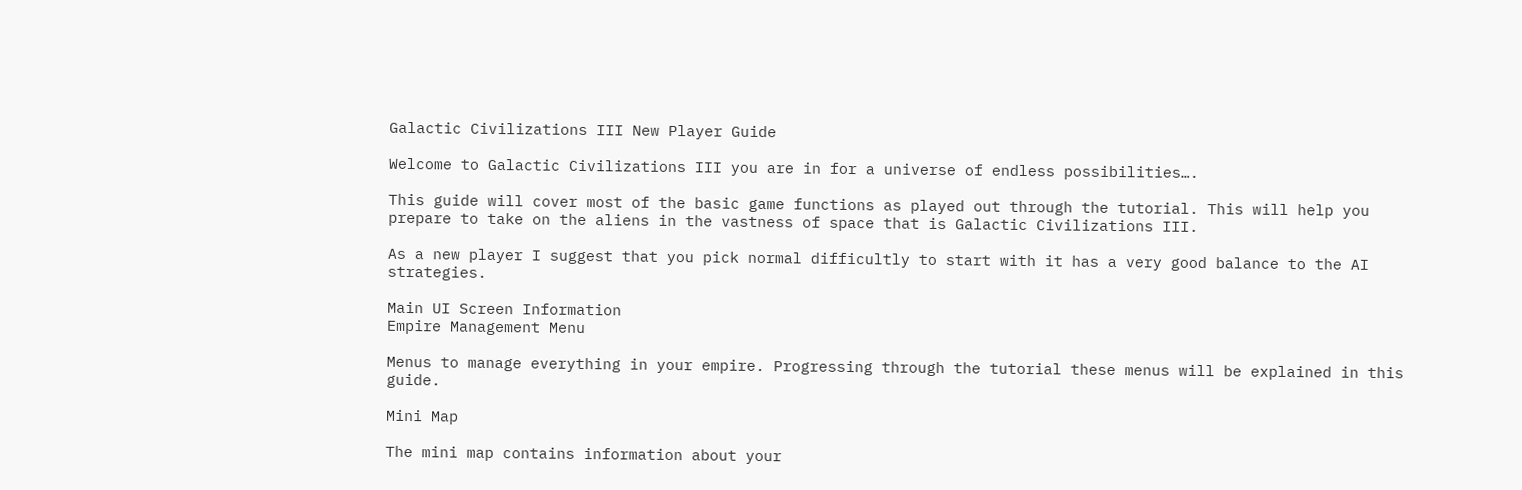Galactic Civilizations III New Player Guide

Welcome to Galactic Civilizations III you are in for a universe of endless possibilities….

This guide will cover most of the basic game functions as played out through the tutorial. This will help you prepare to take on the aliens in the vastness of space that is Galactic Civilizations III.

As a new player I suggest that you pick normal difficultly to start with it has a very good balance to the AI strategies.

Main UI Screen Information
Empire Management Menu

Menus to manage everything in your empire. Progressing through the tutorial these menus will be explained in this guide.

Mini Map

The mini map contains information about your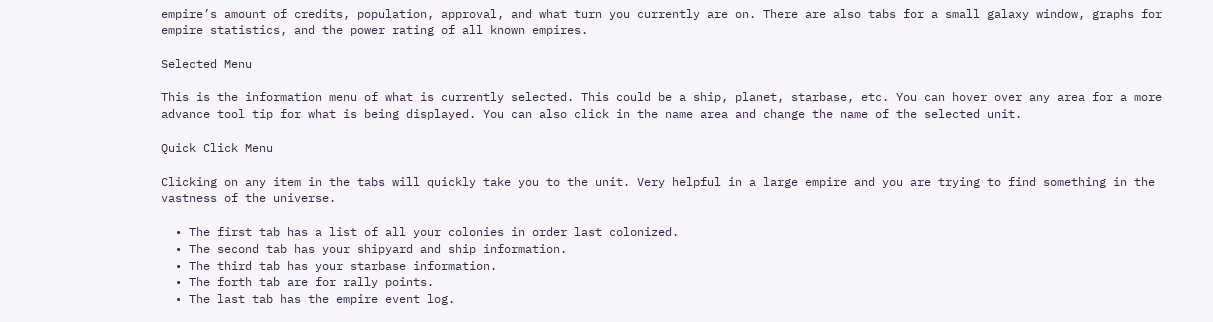empire’s amount of credits, population, approval, and what turn you currently are on. There are also tabs for a small galaxy window, graphs for empire statistics, and the power rating of all known empires.

Selected Menu

This is the information menu of what is currently selected. This could be a ship, planet, starbase, etc. You can hover over any area for a more advance tool tip for what is being displayed. You can also click in the name area and change the name of the selected unit.

Quick Click Menu

Clicking on any item in the tabs will quickly take you to the unit. Very helpful in a large empire and you are trying to find something in the vastness of the universe.

  • The first tab has a list of all your colonies in order last colonized.
  • The second tab has your shipyard and ship information.
  • The third tab has your starbase information.
  • The forth tab are for rally points.
  • The last tab has the empire event log.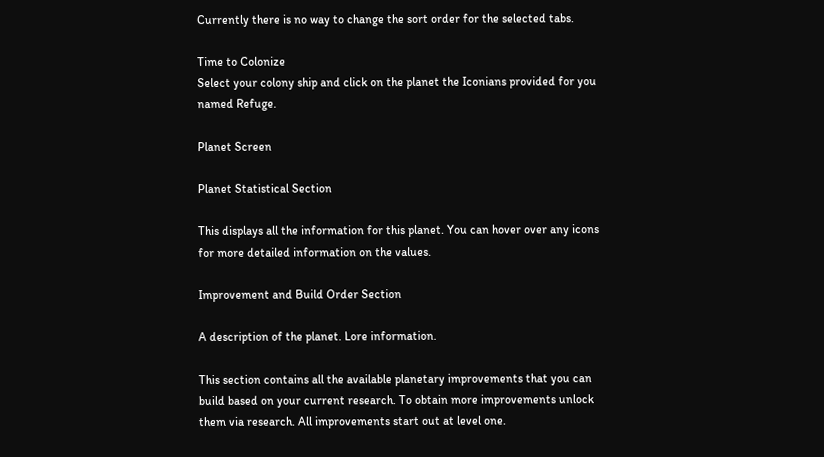Currently there is no way to change the sort order for the selected tabs.

Time to Colonize
Select your colony ship and click on the planet the Iconians provided for you named Refuge.

Planet Screen

Planet Statistical Section

This displays all the information for this planet. You can hover over any icons for more detailed information on the values.

Improvement and Build Order Section

A description of the planet. Lore information.

This section contains all the available planetary improvements that you can build based on your current research. To obtain more improvements unlock them via research. All improvements start out at level one.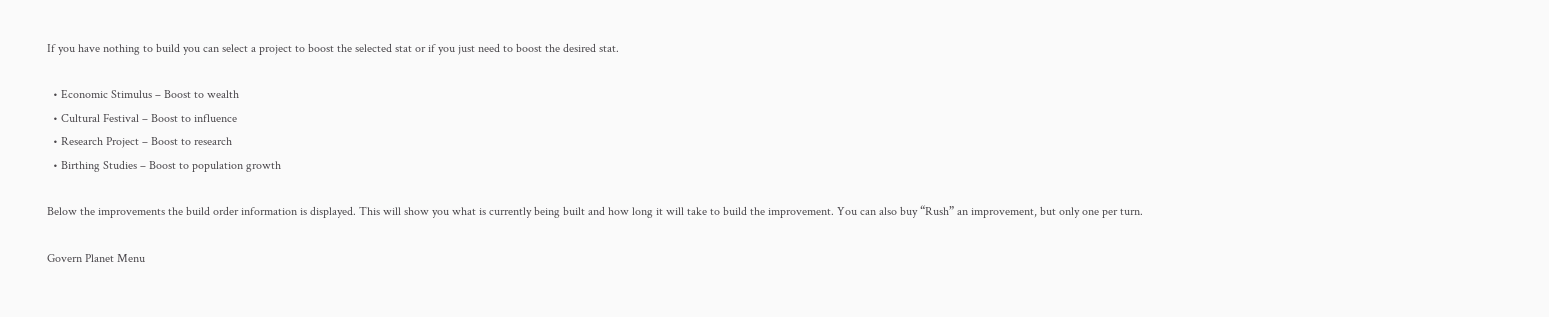If you have nothing to build you can select a project to boost the selected stat or if you just need to boost the desired stat.

  • Economic Stimulus – Boost to wealth
  • Cultural Festival – Boost to influence
  • Research Project – Boost to research
  • Birthing Studies – Boost to population growth

Below the improvements the build order information is displayed. This will show you what is currently being built and how long it will take to build the improvement. You can also buy “Rush” an improvement, but only one per turn.

Govern Planet Menu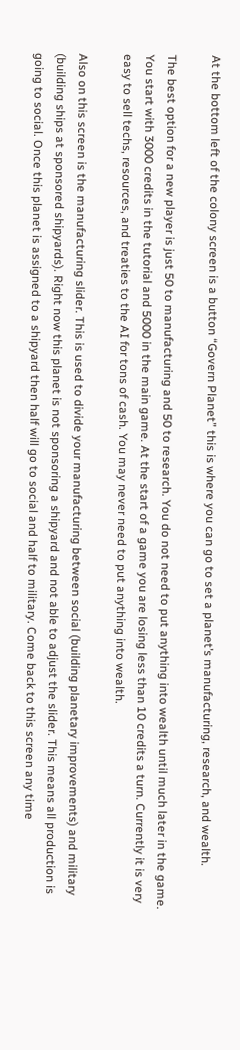At the bottom left of the colony screen is a button “Govern Planet” this is where you can go to set a planet’s manufacturing, research, and wealth.

The best option for a new player is just 50 to manufacturing and 50 to research. You do not need to put anything into wealth until much later in the game. You start with 3000 credits in the tutorial and 5000 in the main game. At the start of a game you are losing less than 10 credits a turn. Currently it is very easy to sell techs, resources, and treaties to the AI for tons of cash. You may never need to put anything into wealth.

Also on this screen is the manufacturing slider. This is used to divide your manufacturing between social (building planetary improvements) and military (building ships at sponsored shipyards). Right now this planet is not sponsoring a shipyard and not able to adjust the slider. This means all production is going to social. Once this planet is assigned to a shipyard then half will go to social and half to military. Come back to this screen any time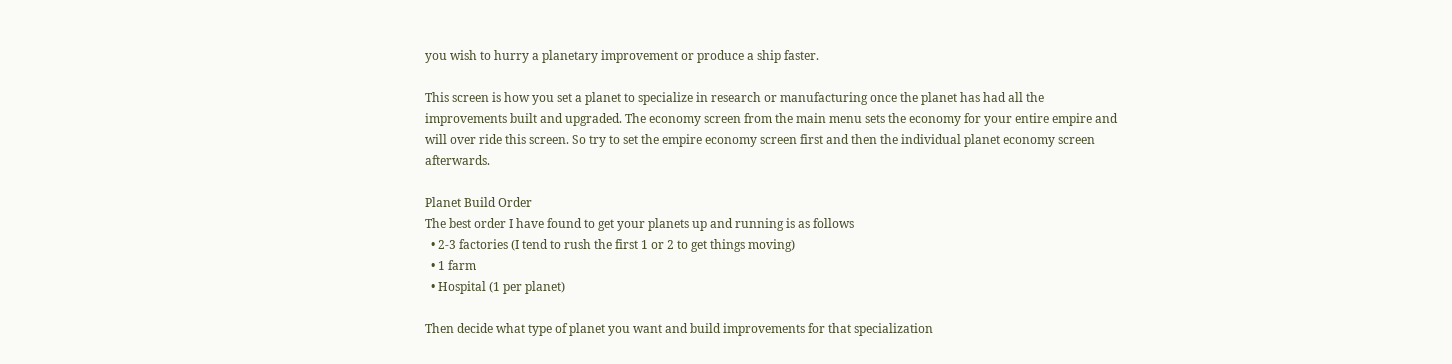you wish to hurry a planetary improvement or produce a ship faster.

This screen is how you set a planet to specialize in research or manufacturing once the planet has had all the improvements built and upgraded. The economy screen from the main menu sets the economy for your entire empire and will over ride this screen. So try to set the empire economy screen first and then the individual planet economy screen afterwards.

Planet Build Order
The best order I have found to get your planets up and running is as follows
  • 2-3 factories (I tend to rush the first 1 or 2 to get things moving)
  • 1 farm
  • Hospital (1 per planet)

Then decide what type of planet you want and build improvements for that specialization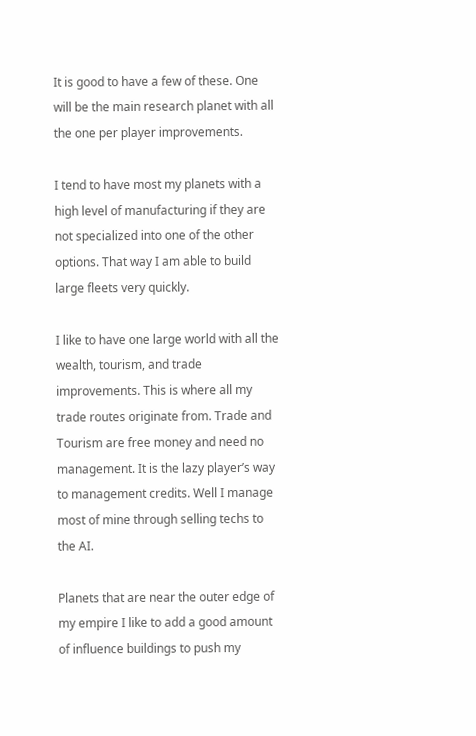It is good to have a few of these. One will be the main research planet with all the one per player improvements.

I tend to have most my planets with a high level of manufacturing if they are not specialized into one of the other options. That way I am able to build large fleets very quickly.

I like to have one large world with all the wealth, tourism, and trade improvements. This is where all my trade routes originate from. Trade and Tourism are free money and need no management. It is the lazy player’s way to management credits. Well I manage most of mine through selling techs to the AI.

Planets that are near the outer edge of my empire I like to add a good amount of influence buildings to push my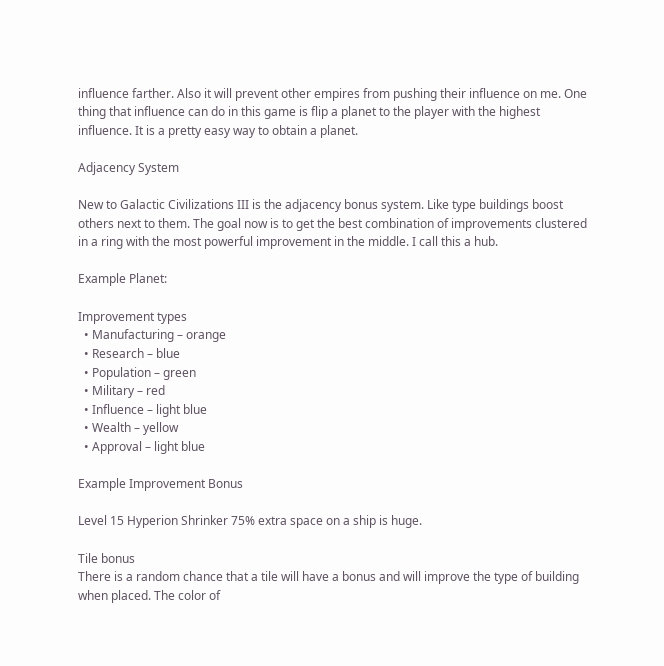influence farther. Also it will prevent other empires from pushing their influence on me. One thing that influence can do in this game is flip a planet to the player with the highest influence. It is a pretty easy way to obtain a planet.

Adjacency System

New to Galactic Civilizations III is the adjacency bonus system. Like type buildings boost others next to them. The goal now is to get the best combination of improvements clustered in a ring with the most powerful improvement in the middle. I call this a hub.

Example Planet:

Improvement types
  • Manufacturing – orange
  • Research – blue
  • Population – green
  • Military – red
  • Influence – light blue
  • Wealth – yellow
  • Approval – light blue

Example Improvement Bonus

Level 15 Hyperion Shrinker 75% extra space on a ship is huge.

Tile bonus
There is a random chance that a tile will have a bonus and will improve the type of building when placed. The color of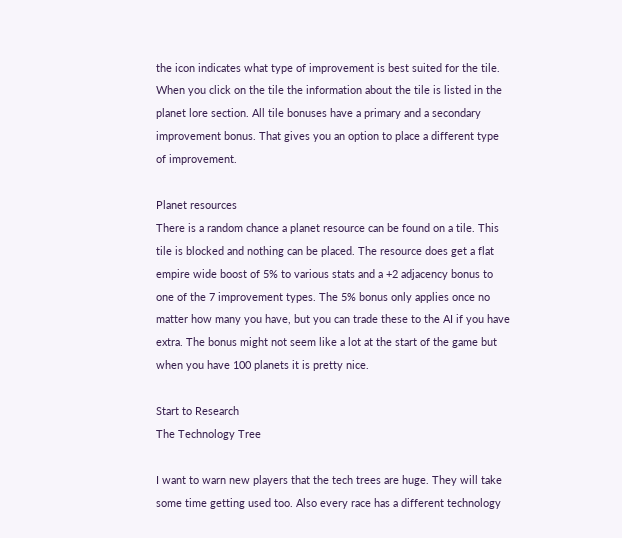the icon indicates what type of improvement is best suited for the tile. When you click on the tile the information about the tile is listed in the planet lore section. All tile bonuses have a primary and a secondary improvement bonus. That gives you an option to place a different type of improvement.

Planet resources
There is a random chance a planet resource can be found on a tile. This tile is blocked and nothing can be placed. The resource does get a flat empire wide boost of 5% to various stats and a +2 adjacency bonus to one of the 7 improvement types. The 5% bonus only applies once no matter how many you have, but you can trade these to the AI if you have extra. The bonus might not seem like a lot at the start of the game but when you have 100 planets it is pretty nice.

Start to Research
The Technology Tree

I want to warn new players that the tech trees are huge. They will take some time getting used too. Also every race has a different technology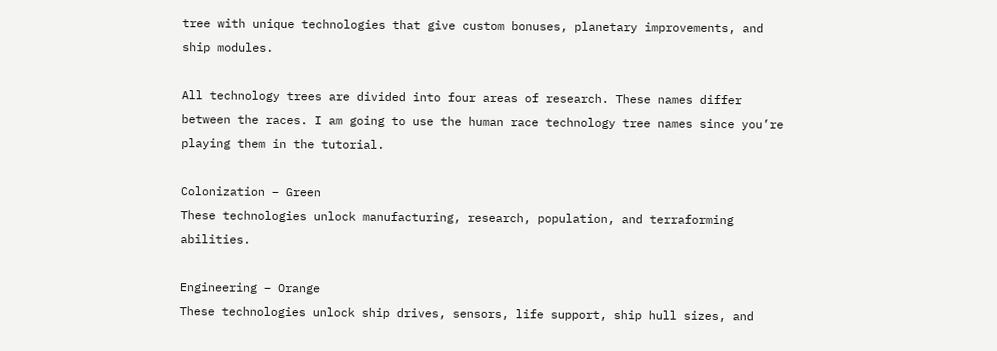tree with unique technologies that give custom bonuses, planetary improvements, and ship modules.

All technology trees are divided into four areas of research. These names differ between the races. I am going to use the human race technology tree names since you’re playing them in the tutorial.

Colonization – Green
These technologies unlock manufacturing, research, population, and terraforming abilities.

Engineering – Orange
These technologies unlock ship drives, sensors, life support, ship hull sizes, and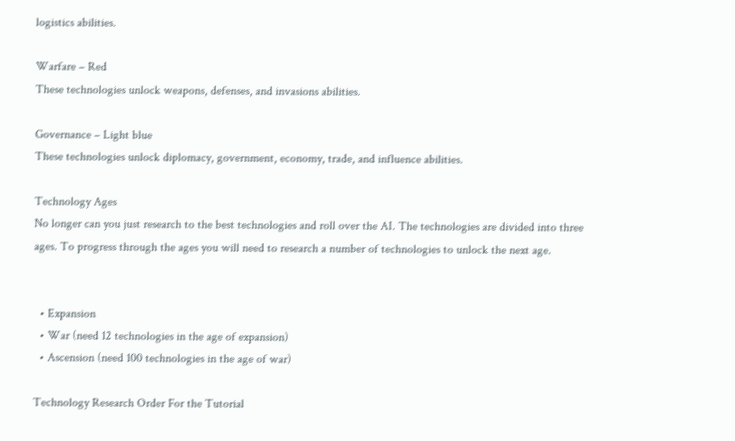logistics abilities.

Warfare – Red
These technologies unlock weapons, defenses, and invasions abilities.

Governance – Light blue
These technologies unlock diplomacy, government, economy, trade, and influence abilities.

Technology Ages
No longer can you just research to the best technologies and roll over the AI. The technologies are divided into three ages. To progress through the ages you will need to research a number of technologies to unlock the next age.


  • Expansion
  • War (need 12 technologies in the age of expansion)
  • Ascension (need 100 technologies in the age of war)

Technology Research Order For the Tutorial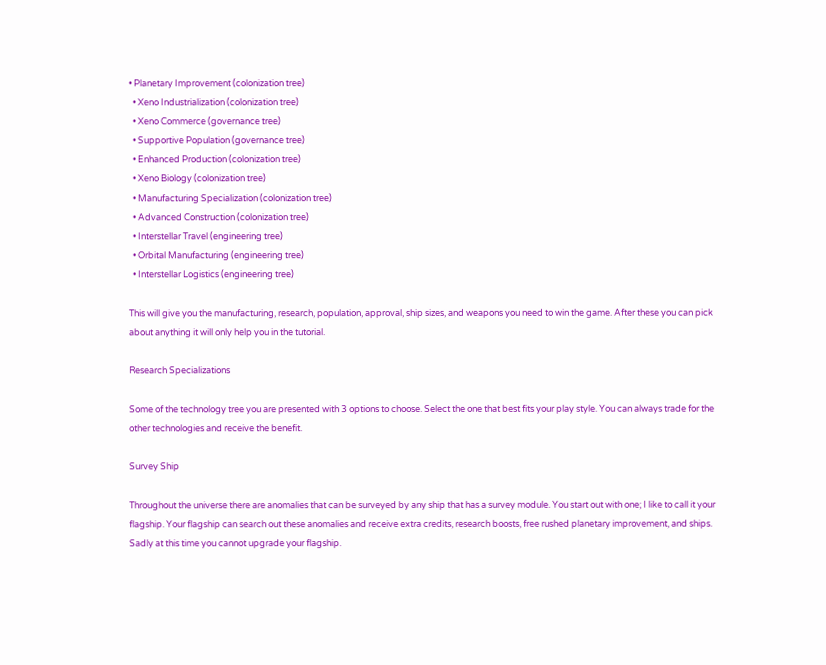• Planetary Improvement (colonization tree)
  • Xeno Industrialization (colonization tree)
  • Xeno Commerce (governance tree)
  • Supportive Population (governance tree)
  • Enhanced Production (colonization tree)
  • Xeno Biology (colonization tree)
  • Manufacturing Specialization (colonization tree)
  • Advanced Construction (colonization tree)
  • Interstellar Travel (engineering tree)
  • Orbital Manufacturing (engineering tree)
  • Interstellar Logistics (engineering tree)

This will give you the manufacturing, research, population, approval, ship sizes, and weapons you need to win the game. After these you can pick about anything it will only help you in the tutorial.

Research Specializations

Some of the technology tree you are presented with 3 options to choose. Select the one that best fits your play style. You can always trade for the other technologies and receive the benefit.

Survey Ship

Throughout the universe there are anomalies that can be surveyed by any ship that has a survey module. You start out with one; I like to call it your flagship. Your flagship can search out these anomalies and receive extra credits, research boosts, free rushed planetary improvement, and ships. Sadly at this time you cannot upgrade your flagship.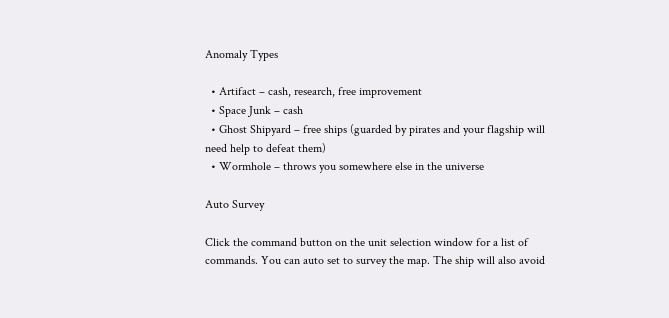Anomaly Types

  • Artifact – cash, research, free improvement
  • Space Junk – cash
  • Ghost Shipyard – free ships (guarded by pirates and your flagship will need help to defeat them)
  • Wormhole – throws you somewhere else in the universe

Auto Survey

Click the command button on the unit selection window for a list of commands. You can auto set to survey the map. The ship will also avoid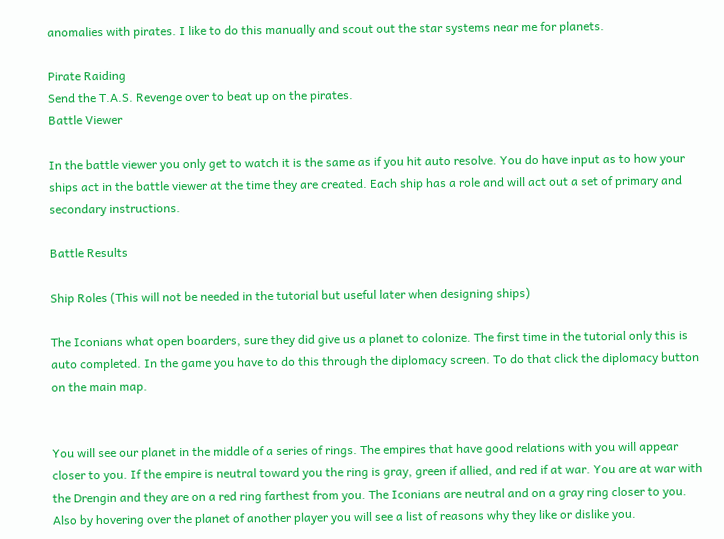anomalies with pirates. I like to do this manually and scout out the star systems near me for planets.

Pirate Raiding
Send the T.A.S. Revenge over to beat up on the pirates.
Battle Viewer

In the battle viewer you only get to watch it is the same as if you hit auto resolve. You do have input as to how your ships act in the battle viewer at the time they are created. Each ship has a role and will act out a set of primary and secondary instructions.

Battle Results

Ship Roles (This will not be needed in the tutorial but useful later when designing ships)

The Iconians what open boarders, sure they did give us a planet to colonize. The first time in the tutorial only this is auto completed. In the game you have to do this through the diplomacy screen. To do that click the diplomacy button on the main map.


You will see our planet in the middle of a series of rings. The empires that have good relations with you will appear closer to you. If the empire is neutral toward you the ring is gray, green if allied, and red if at war. You are at war with the Drengin and they are on a red ring farthest from you. The Iconians are neutral and on a gray ring closer to you. Also by hovering over the planet of another player you will see a list of reasons why they like or dislike you.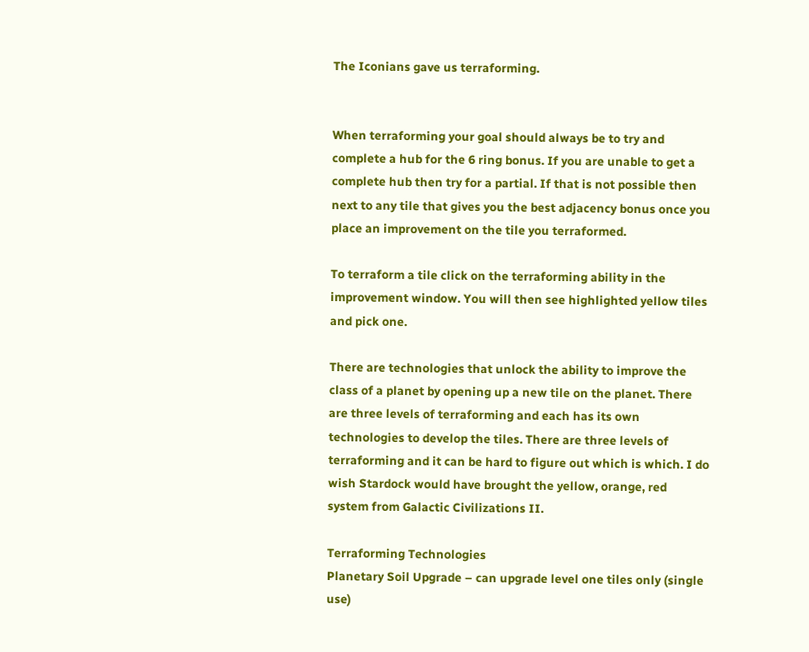The Iconians gave us terraforming.


When terraforming your goal should always be to try and complete a hub for the 6 ring bonus. If you are unable to get a complete hub then try for a partial. If that is not possible then next to any tile that gives you the best adjacency bonus once you place an improvement on the tile you terraformed.

To terraform a tile click on the terraforming ability in the improvement window. You will then see highlighted yellow tiles and pick one.

There are technologies that unlock the ability to improve the class of a planet by opening up a new tile on the planet. There are three levels of terraforming and each has its own technologies to develop the tiles. There are three levels of terraforming and it can be hard to figure out which is which. I do wish Stardock would have brought the yellow, orange, red system from Galactic Civilizations II.

Terraforming Technologies
Planetary Soil Upgrade – can upgrade level one tiles only (single use)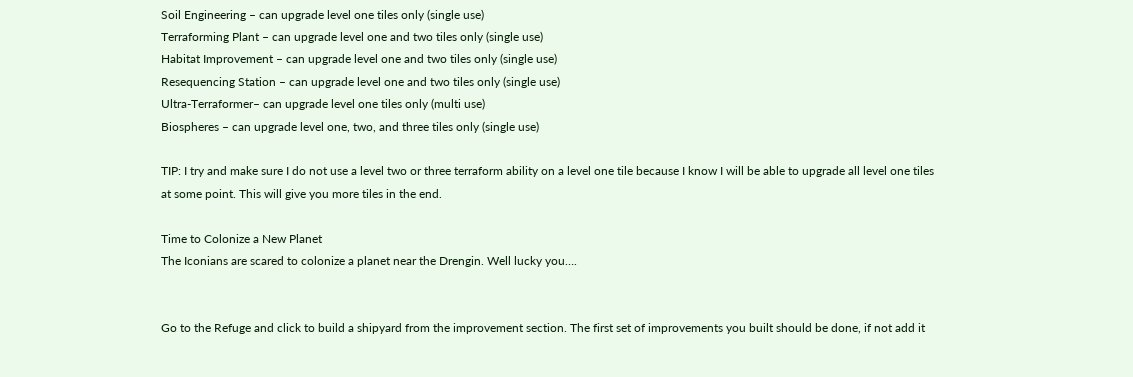Soil Engineering – can upgrade level one tiles only (single use)
Terraforming Plant – can upgrade level one and two tiles only (single use)
Habitat Improvement – can upgrade level one and two tiles only (single use)
Resequencing Station – can upgrade level one and two tiles only (single use)
Ultra-Terraformer– can upgrade level one tiles only (multi use)
Biospheres – can upgrade level one, two, and three tiles only (single use)

TIP: I try and make sure I do not use a level two or three terraform ability on a level one tile because I know I will be able to upgrade all level one tiles at some point. This will give you more tiles in the end.

Time to Colonize a New Planet
The Iconians are scared to colonize a planet near the Drengin. Well lucky you….


Go to the Refuge and click to build a shipyard from the improvement section. The first set of improvements you built should be done, if not add it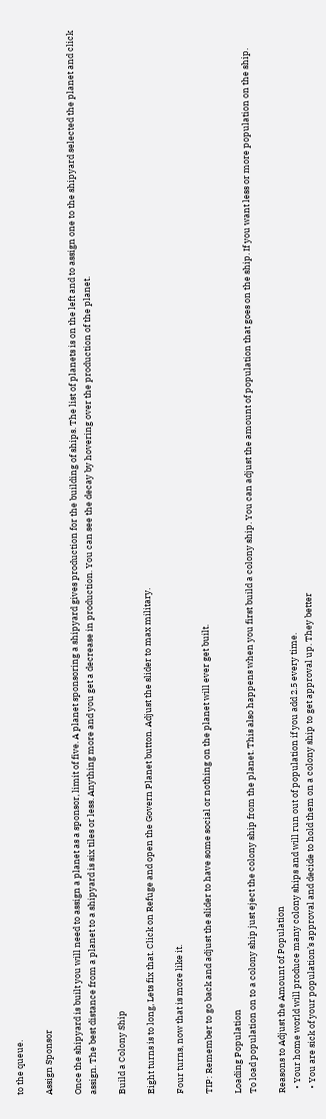to the queue.

Assign Sponsor

Once the shipyard is built you will need to assign a planet as a sponsor, limit of five. A planet sponsoring a shipyard gives production for the building of ships. The list of planets is on the left and to assign one to the shipyard selected the planet and click assign. The best distance from a planet to a shipyard is six tiles or less. Anything more and you get a decrease in production. You can see the decay by hovering over the production of the planet.

Build a Colony Ship

Eight turns is to long, Lets fix that. Click on Refuge and open the Govern Planet button. Adjust the slider to max military.

Four turns, now that is more like it.

TIP: Remember to go back and adjust the slider to have some social or nothing on the planet will ever get built.

Loading Population
To load population on to a colony ship just eject the colony ship from the planet. This also happens when you first build a colony ship. You can adjust the amount of population that goes on the ship. If you want less or more population on the ship.

Reasons to Adjust the Amount of Population
  • Your home world will produce many colony ships and will run out of population if you add 2.5 every time.
  • You are sick of your population’s approval and decide to hold them on a colony ship to get approval up. They better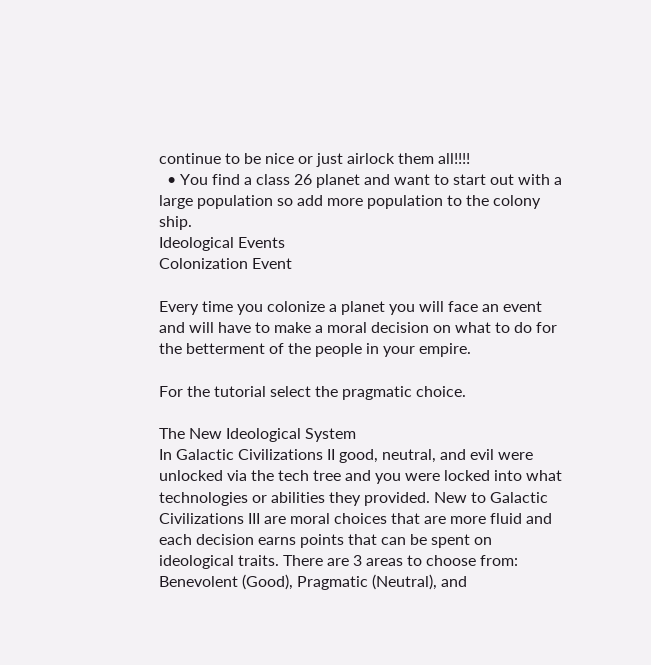continue to be nice or just airlock them all!!!!
  • You find a class 26 planet and want to start out with a large population so add more population to the colony ship.
Ideological Events
Colonization Event

Every time you colonize a planet you will face an event and will have to make a moral decision on what to do for the betterment of the people in your empire.

For the tutorial select the pragmatic choice.

The New Ideological System
In Galactic Civilizations II good, neutral, and evil were unlocked via the tech tree and you were locked into what technologies or abilities they provided. New to Galactic Civilizations III are moral choices that are more fluid and each decision earns points that can be spent on ideological traits. There are 3 areas to choose from: Benevolent (Good), Pragmatic (Neutral), and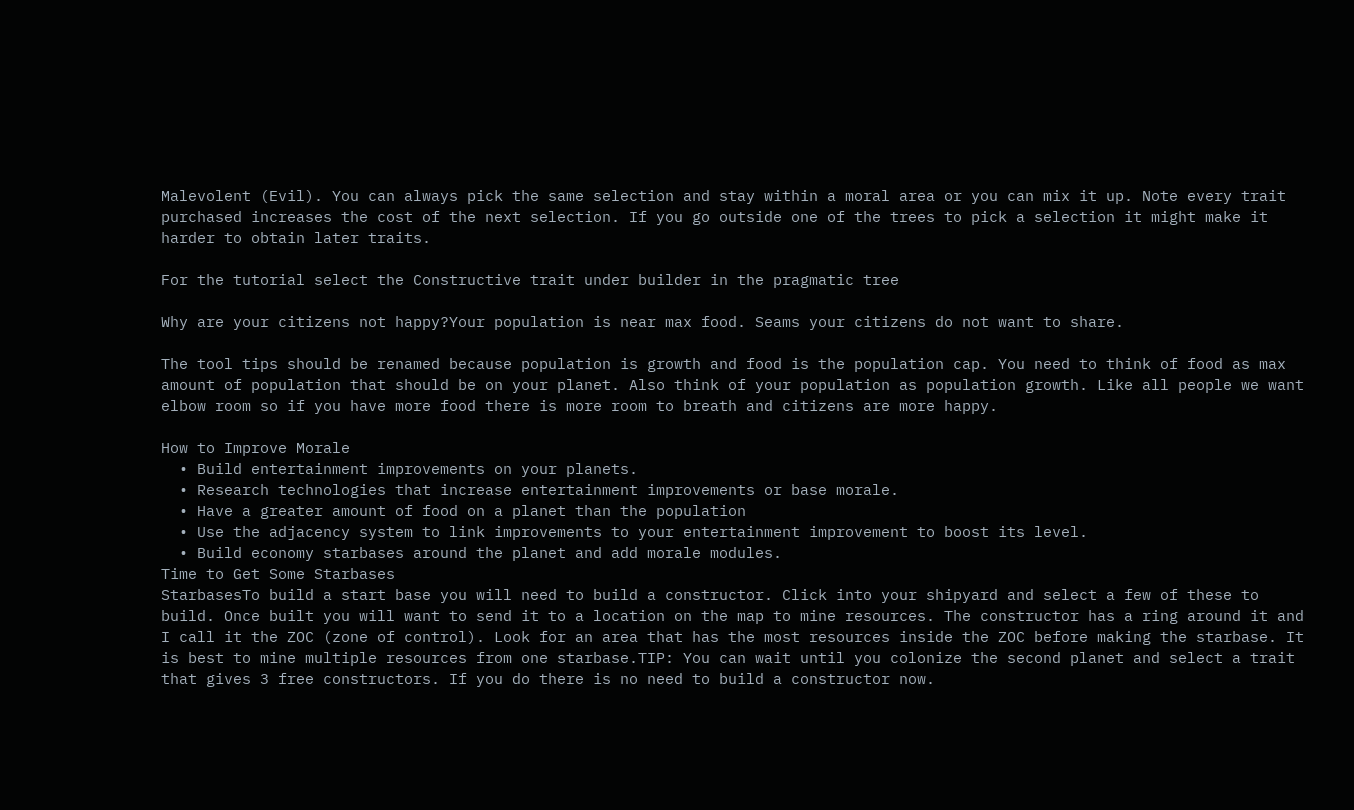Malevolent (Evil). You can always pick the same selection and stay within a moral area or you can mix it up. Note every trait purchased increases the cost of the next selection. If you go outside one of the trees to pick a selection it might make it harder to obtain later traits.

For the tutorial select the Constructive trait under builder in the pragmatic tree

Why are your citizens not happy?Your population is near max food. Seams your citizens do not want to share.

The tool tips should be renamed because population is growth and food is the population cap. You need to think of food as max amount of population that should be on your planet. Also think of your population as population growth. Like all people we want elbow room so if you have more food there is more room to breath and citizens are more happy.

How to Improve Morale
  • Build entertainment improvements on your planets.
  • Research technologies that increase entertainment improvements or base morale.
  • Have a greater amount of food on a planet than the population
  • Use the adjacency system to link improvements to your entertainment improvement to boost its level.
  • Build economy starbases around the planet and add morale modules.
Time to Get Some Starbases
StarbasesTo build a start base you will need to build a constructor. Click into your shipyard and select a few of these to build. Once built you will want to send it to a location on the map to mine resources. The constructor has a ring around it and I call it the ZOC (zone of control). Look for an area that has the most resources inside the ZOC before making the starbase. It is best to mine multiple resources from one starbase.TIP: You can wait until you colonize the second planet and select a trait that gives 3 free constructors. If you do there is no need to build a constructor now.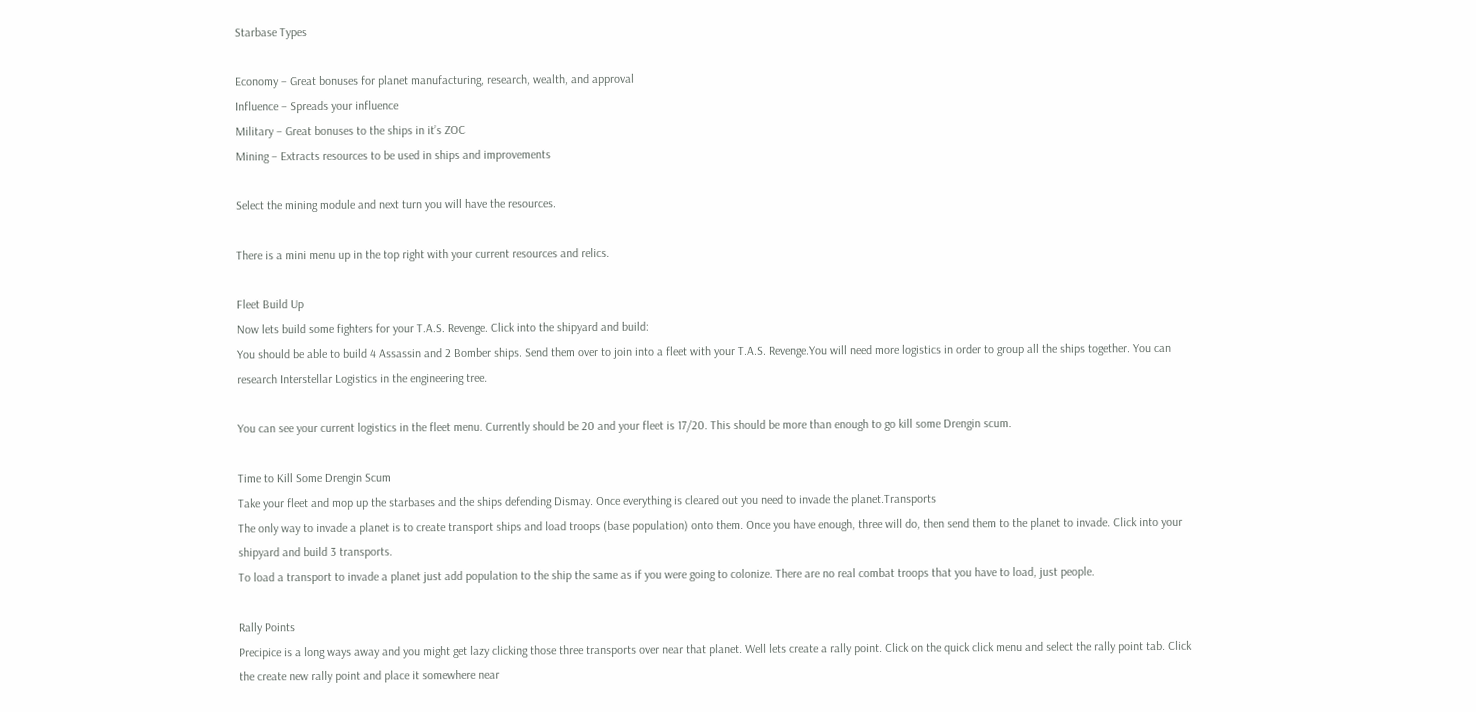Starbase Types

Economy – Great bonuses for planet manufacturing, research, wealth, and approval
Influence – Spreads your influence
Military – Great bonuses to the ships in it’s ZOC
Mining – Extracts resources to be used in ships and improvements

Select the mining module and next turn you will have the resources.

There is a mini menu up in the top right with your current resources and relics.

Fleet Build Up
Now lets build some fighters for your T.A.S. Revenge. Click into the shipyard and build:
You should be able to build 4 Assassin and 2 Bomber ships. Send them over to join into a fleet with your T.A.S. Revenge.You will need more logistics in order to group all the ships together. You can research Interstellar Logistics in the engineering tree.

You can see your current logistics in the fleet menu. Currently should be 20 and your fleet is 17/20. This should be more than enough to go kill some Drengin scum.

Time to Kill Some Drengin Scum
Take your fleet and mop up the starbases and the ships defending Dismay. Once everything is cleared out you need to invade the planet.Transports
The only way to invade a planet is to create transport ships and load troops (base population) onto them. Once you have enough, three will do, then send them to the planet to invade. Click into your shipyard and build 3 transports.
To load a transport to invade a planet just add population to the ship the same as if you were going to colonize. There are no real combat troops that you have to load, just people.

Rally Points
Precipice is a long ways away and you might get lazy clicking those three transports over near that planet. Well lets create a rally point. Click on the quick click menu and select the rally point tab. Click the create new rally point and place it somewhere near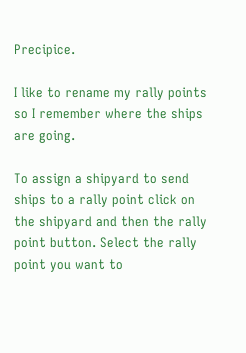Precipice.

I like to rename my rally points so I remember where the ships are going.

To assign a shipyard to send ships to a rally point click on the shipyard and then the rally point button. Select the rally point you want to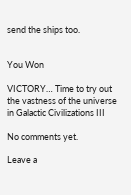send the ships too.


You Won

VICTORY… Time to try out the vastness of the universe in Galactic Civilizations III

No comments yet.

Leave a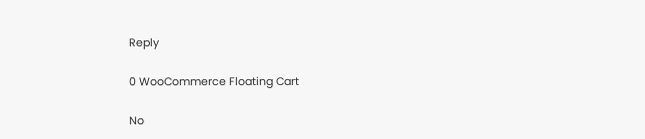Reply

0 WooCommerce Floating Cart

No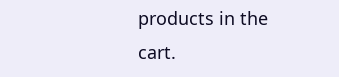products in the cart.